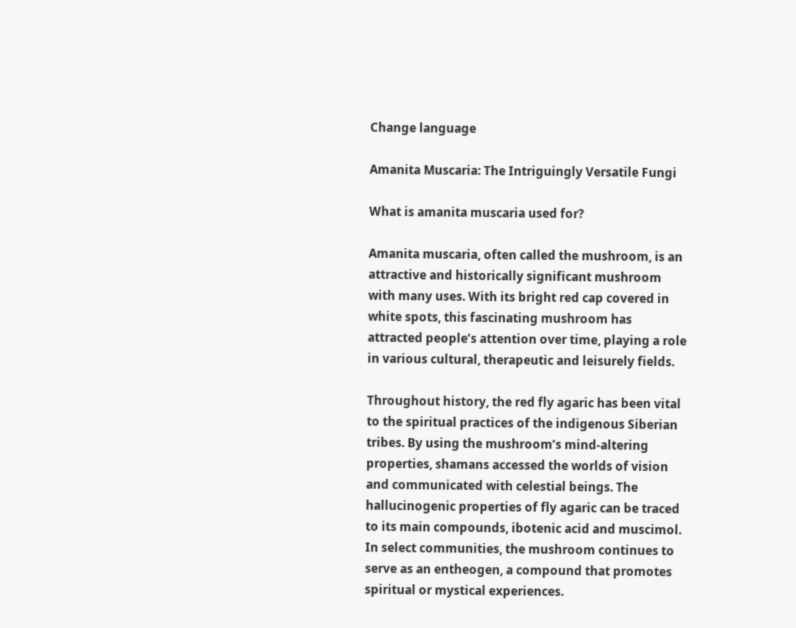Change language

Amanita Muscaria: The Intriguingly Versatile Fungi

What is amanita muscaria used for?

Amanita muscaria, often called the mushroom, is an attractive and historically significant mushroom with many uses. With its bright red cap covered in white spots, this fascinating mushroom has attracted people’s attention over time, playing a role in various cultural, therapeutic and leisurely fields.

Throughout history, the red fly agaric has been vital to the spiritual practices of the indigenous Siberian tribes. By using the mushroom’s mind-altering properties, shamans accessed the worlds of vision and communicated with celestial beings. The hallucinogenic properties of fly agaric can be traced to its main compounds, ibotenic acid and muscimol. In select communities, the mushroom continues to serve as an entheogen, a compound that promotes spiritual or mystical experiences.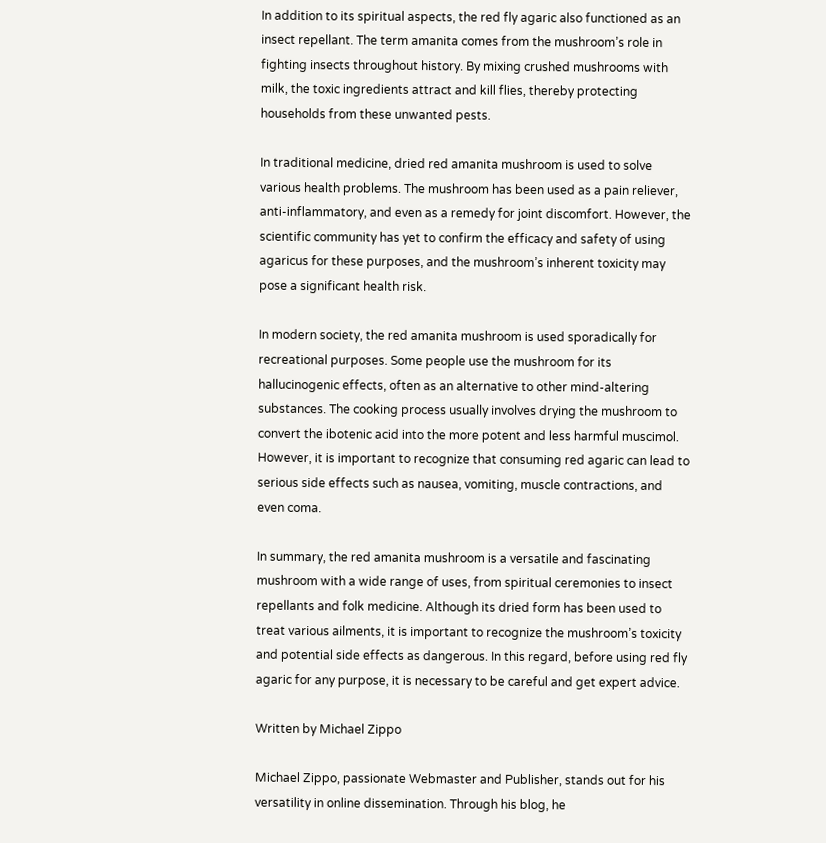In addition to its spiritual aspects, the red fly agaric also functioned as an insect repellant. The term amanita comes from the mushroom’s role in fighting insects throughout history. By mixing crushed mushrooms with milk, the toxic ingredients attract and kill flies, thereby protecting households from these unwanted pests.

In traditional medicine, dried red amanita mushroom is used to solve various health problems. The mushroom has been used as a pain reliever, anti-inflammatory, and even as a remedy for joint discomfort. However, the scientific community has yet to confirm the efficacy and safety of using agaricus for these purposes, and the mushroom’s inherent toxicity may pose a significant health risk.

In modern society, the red amanita mushroom is used sporadically for recreational purposes. Some people use the mushroom for its hallucinogenic effects, often as an alternative to other mind-altering substances. The cooking process usually involves drying the mushroom to convert the ibotenic acid into the more potent and less harmful muscimol. However, it is important to recognize that consuming red agaric can lead to serious side effects such as nausea, vomiting, muscle contractions, and even coma.

In summary, the red amanita mushroom is a versatile and fascinating mushroom with a wide range of uses, from spiritual ceremonies to insect repellants and folk medicine. Although its dried form has been used to treat various ailments, it is important to recognize the mushroom’s toxicity and potential side effects as dangerous. In this regard, before using red fly agaric for any purpose, it is necessary to be careful and get expert advice.

Written by Michael Zippo

Michael Zippo, passionate Webmaster and Publisher, stands out for his versatility in online dissemination. Through his blog, he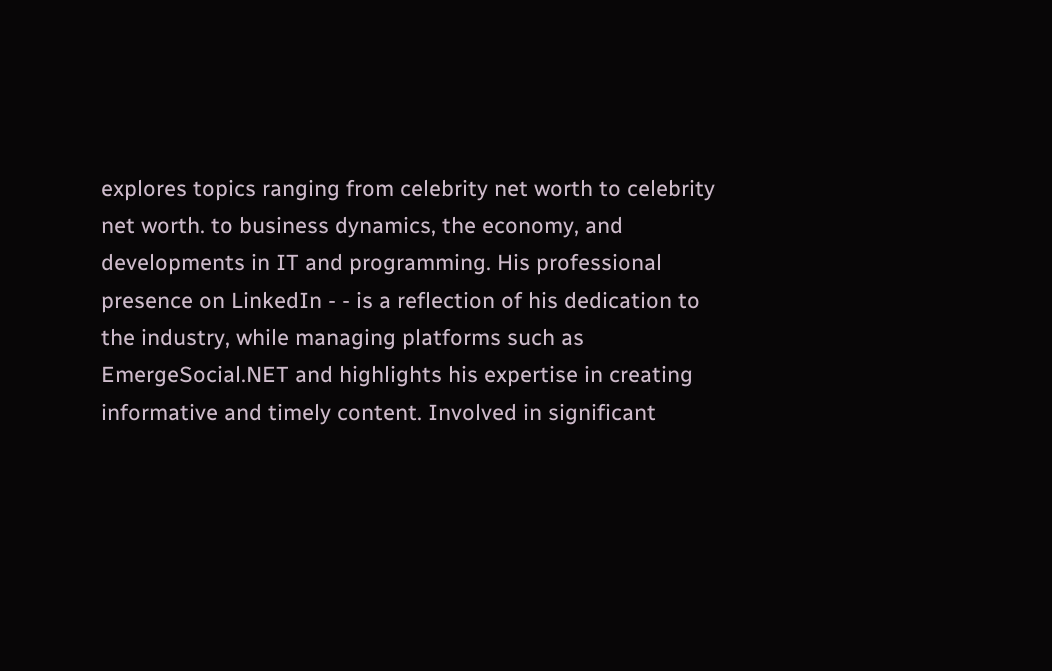explores topics ranging from celebrity net worth to celebrity net worth. to business dynamics, the economy, and developments in IT and programming. His professional presence on LinkedIn - - is a reflection of his dedication to the industry, while managing platforms such as EmergeSocial.NET and highlights his expertise in creating informative and timely content. Involved in significant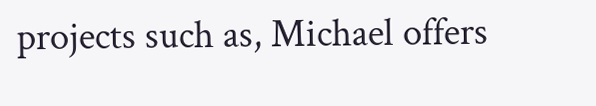projects such as, Michael offers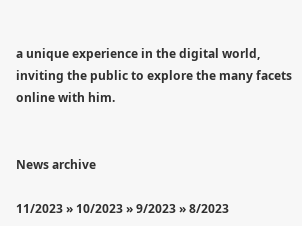a unique experience in the digital world, inviting the public to explore the many facets online with him.


News archive

11/2023 » 10/2023 » 9/2023 » 8/2023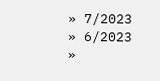» 7/2023 » 6/2023 »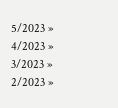5/2023 » 4/2023 » 3/2023 » 2/2023 »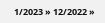1/2023 » 12/2022 »